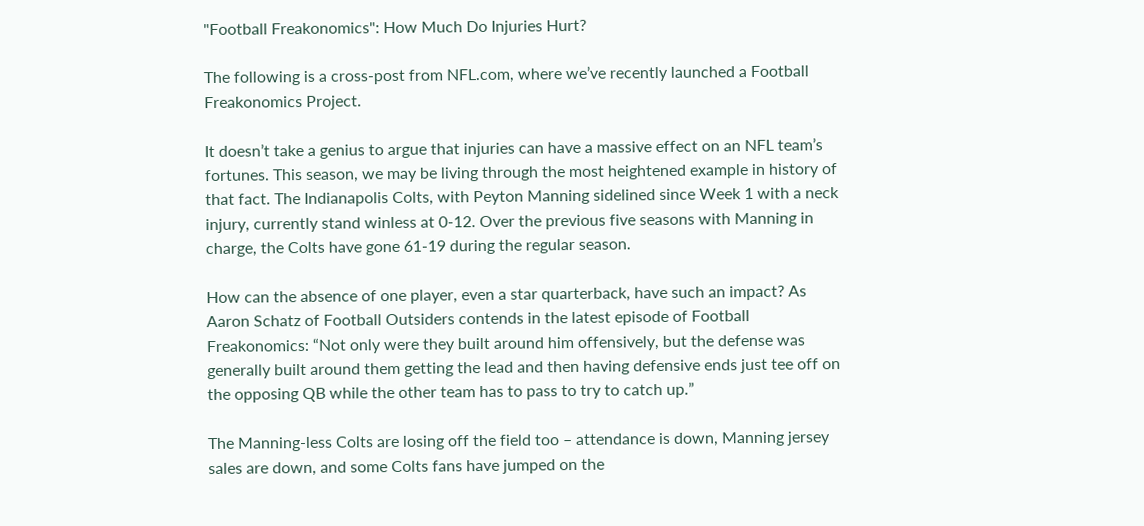"Football Freakonomics": How Much Do Injuries Hurt?

The following is a cross-post from NFL.com, where we’ve recently launched a Football Freakonomics Project.

It doesn’t take a genius to argue that injuries can have a massive effect on an NFL team’s fortunes. This season, we may be living through the most heightened example in history of that fact. The Indianapolis Colts, with Peyton Manning sidelined since Week 1 with a neck injury, currently stand winless at 0-12. Over the previous five seasons with Manning in charge, the Colts have gone 61-19 during the regular season.

How can the absence of one player, even a star quarterback, have such an impact? As Aaron Schatz of Football Outsiders contends in the latest episode of Football Freakonomics: “Not only were they built around him offensively, but the defense was generally built around them getting the lead and then having defensive ends just tee off on the opposing QB while the other team has to pass to try to catch up.”

The Manning-less Colts are losing off the field too – attendance is down, Manning jersey sales are down, and some Colts fans have jumped on the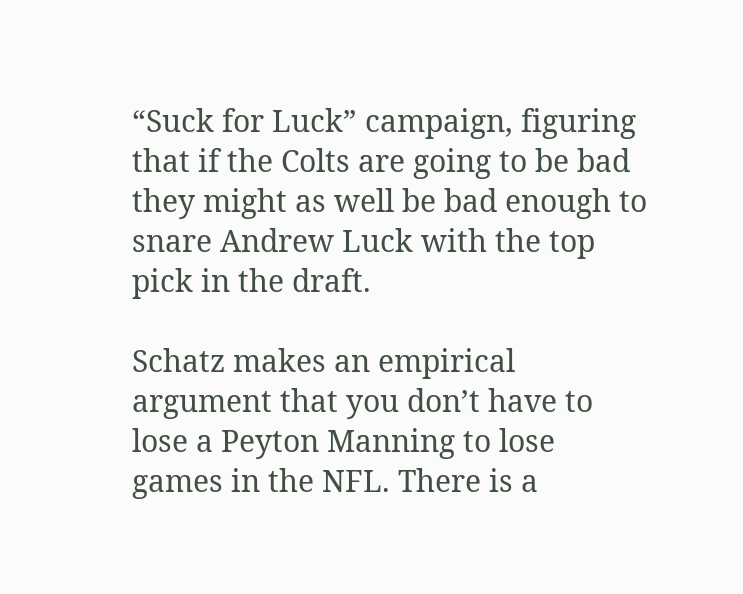“Suck for Luck” campaign, figuring that if the Colts are going to be bad they might as well be bad enough to snare Andrew Luck with the top pick in the draft.

Schatz makes an empirical argument that you don’t have to lose a Peyton Manning to lose games in the NFL. There is a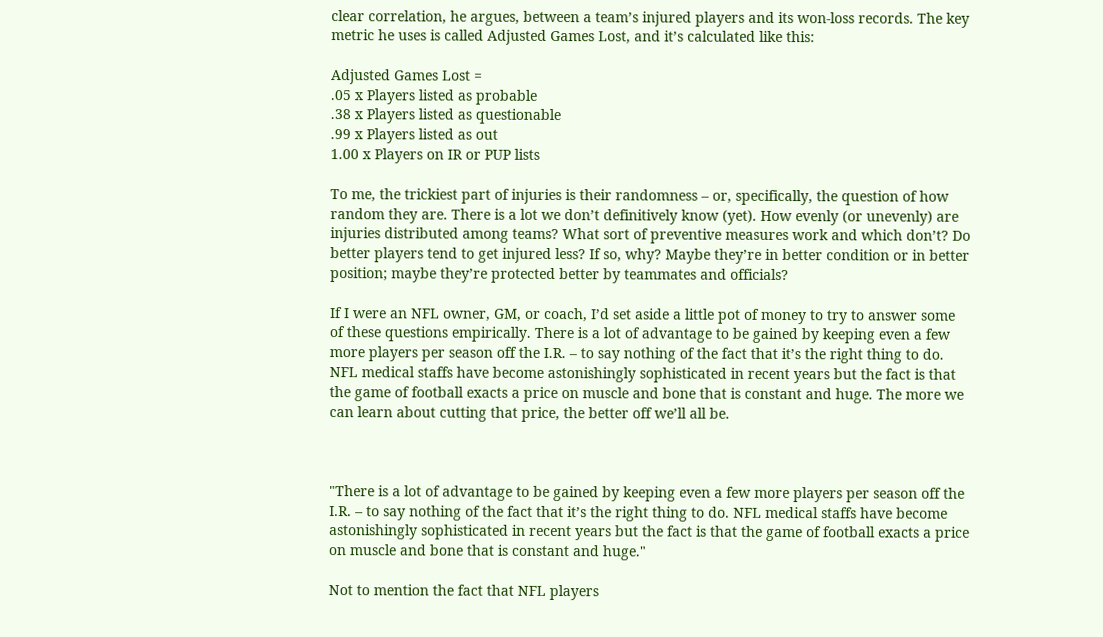clear correlation, he argues, between a team’s injured players and its won-loss records. The key metric he uses is called Adjusted Games Lost, and it’s calculated like this:

Adjusted Games Lost =
.05 x Players listed as probable
.38 x Players listed as questionable
.99 x Players listed as out
1.00 x Players on IR or PUP lists

To me, the trickiest part of injuries is their randomness – or, specifically, the question of how random they are. There is a lot we don’t definitively know (yet). How evenly (or unevenly) are injuries distributed among teams? What sort of preventive measures work and which don’t? Do better players tend to get injured less? If so, why? Maybe they’re in better condition or in better position; maybe they’re protected better by teammates and officials?

If I were an NFL owner, GM, or coach, I’d set aside a little pot of money to try to answer some of these questions empirically. There is a lot of advantage to be gained by keeping even a few more players per season off the I.R. – to say nothing of the fact that it’s the right thing to do. NFL medical staffs have become astonishingly sophisticated in recent years but the fact is that the game of football exacts a price on muscle and bone that is constant and huge. The more we can learn about cutting that price, the better off we’ll all be.



"There is a lot of advantage to be gained by keeping even a few more players per season off the I.R. – to say nothing of the fact that it’s the right thing to do. NFL medical staffs have become astonishingly sophisticated in recent years but the fact is that the game of football exacts a price on muscle and bone that is constant and huge."

Not to mention the fact that NFL players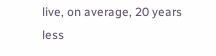live, on average, 20 years less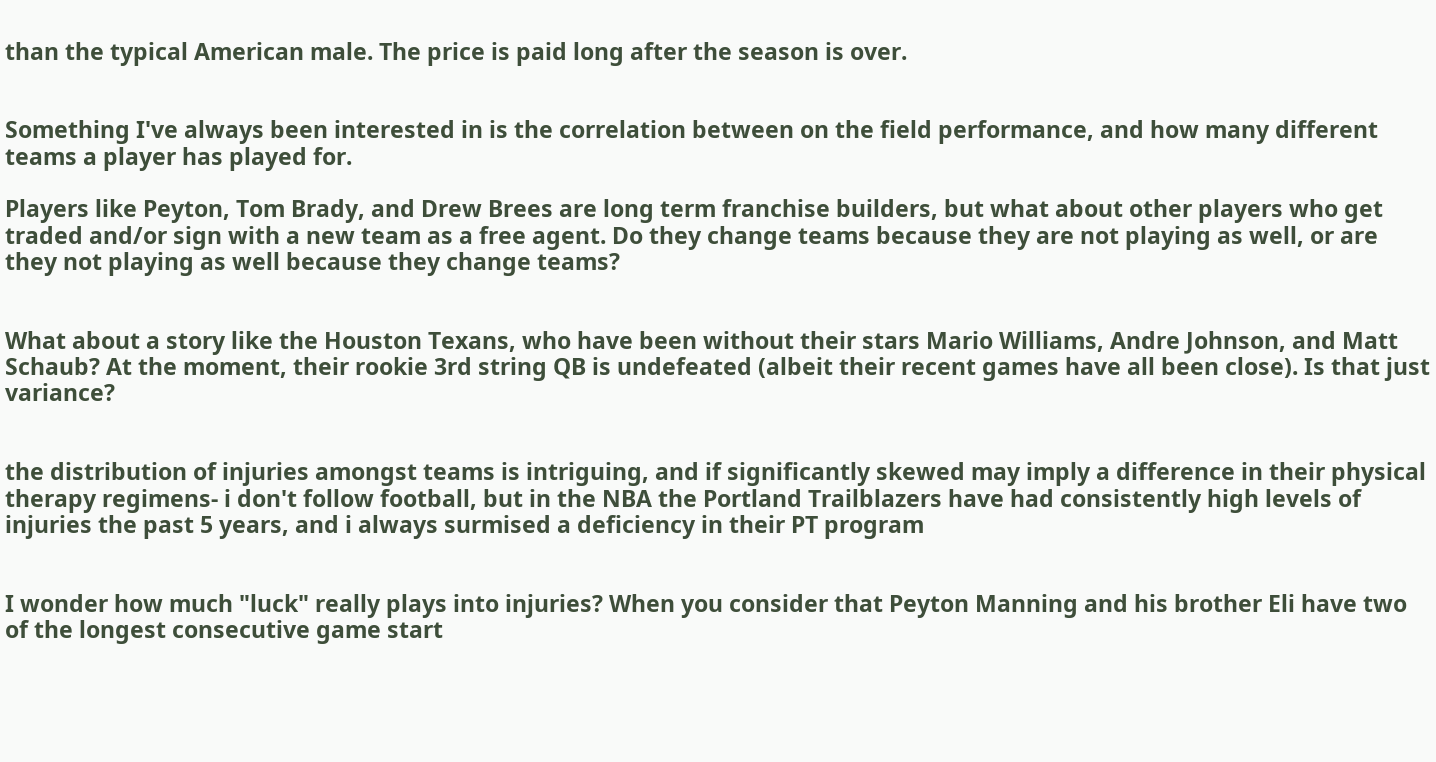than the typical American male. The price is paid long after the season is over.


Something I've always been interested in is the correlation between on the field performance, and how many different teams a player has played for.

Players like Peyton, Tom Brady, and Drew Brees are long term franchise builders, but what about other players who get traded and/or sign with a new team as a free agent. Do they change teams because they are not playing as well, or are they not playing as well because they change teams?


What about a story like the Houston Texans, who have been without their stars Mario Williams, Andre Johnson, and Matt Schaub? At the moment, their rookie 3rd string QB is undefeated (albeit their recent games have all been close). Is that just variance?


the distribution of injuries amongst teams is intriguing, and if significantly skewed may imply a difference in their physical therapy regimens- i don't follow football, but in the NBA the Portland Trailblazers have had consistently high levels of injuries the past 5 years, and i always surmised a deficiency in their PT program


I wonder how much "luck" really plays into injuries? When you consider that Peyton Manning and his brother Eli have two of the longest consecutive game start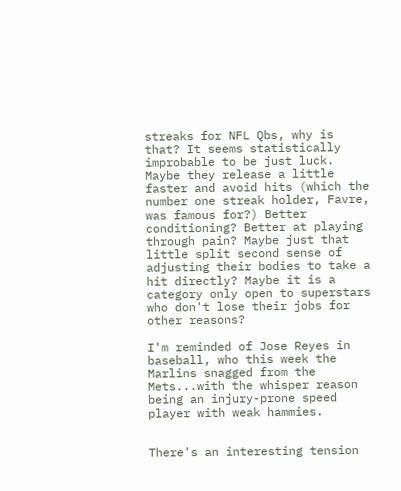streaks for NFL Qbs, why is that? It seems statistically improbable to be just luck. Maybe they release a little faster and avoid hits (which the number one streak holder, Favre, was famous for?) Better conditioning? Better at playing through pain? Maybe just that little split second sense of adjusting their bodies to take a hit directly? Maybe it is a category only open to superstars who don't lose their jobs for other reasons?

I'm reminded of Jose Reyes in baseball, who this week the Marlins snagged from the Mets...with the whisper reason being an injury-prone speed player with weak hammies.


There's an interesting tension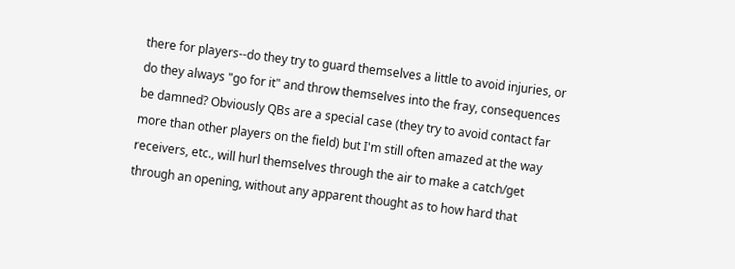there for players--do they try to guard themselves a little to avoid injuries, or do they always "go for it" and throw themselves into the fray, consequences be damned? Obviously QBs are a special case (they try to avoid contact far more than other players on the field) but I'm still often amazed at the way receivers, etc., will hurl themselves through the air to make a catch/get through an opening, without any apparent thought as to how hard that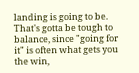landing is going to be. That's gotta be tough to balance, since "going for it" is often what gets you the win,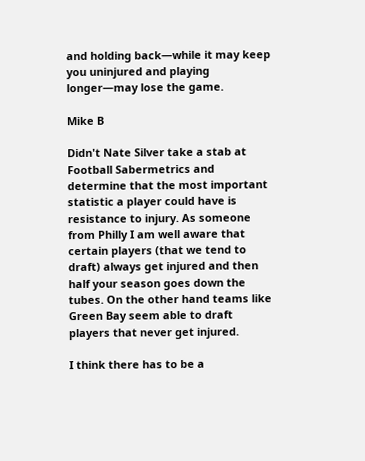and holding back—while it may keep you uninjured and playing longer—may lose the game.

Mike B

Didn't Nate Silver take a stab at Football Sabermetrics and determine that the most important statistic a player could have is resistance to injury. As someone from Philly I am well aware that certain players (that we tend to draft) always get injured and then half your season goes down the tubes. On the other hand teams like Green Bay seem able to draft players that never get injured.

I think there has to be a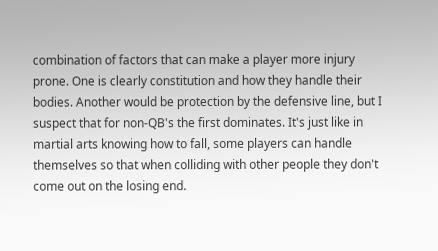combination of factors that can make a player more injury prone. One is clearly constitution and how they handle their bodies. Another would be protection by the defensive line, but I suspect that for non-QB's the first dominates. It's just like in martial arts knowing how to fall, some players can handle themselves so that when colliding with other people they don't come out on the losing end.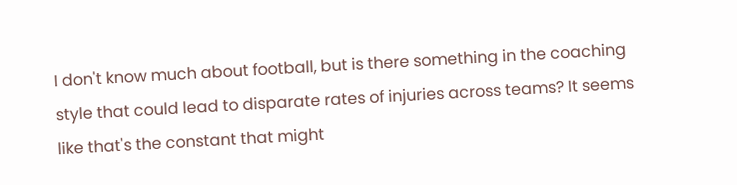I don't know much about football, but is there something in the coaching style that could lead to disparate rates of injuries across teams? It seems like that's the constant that might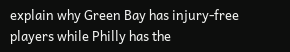explain why Green Bay has injury-free players while Philly has the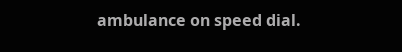ambulance on speed dial.